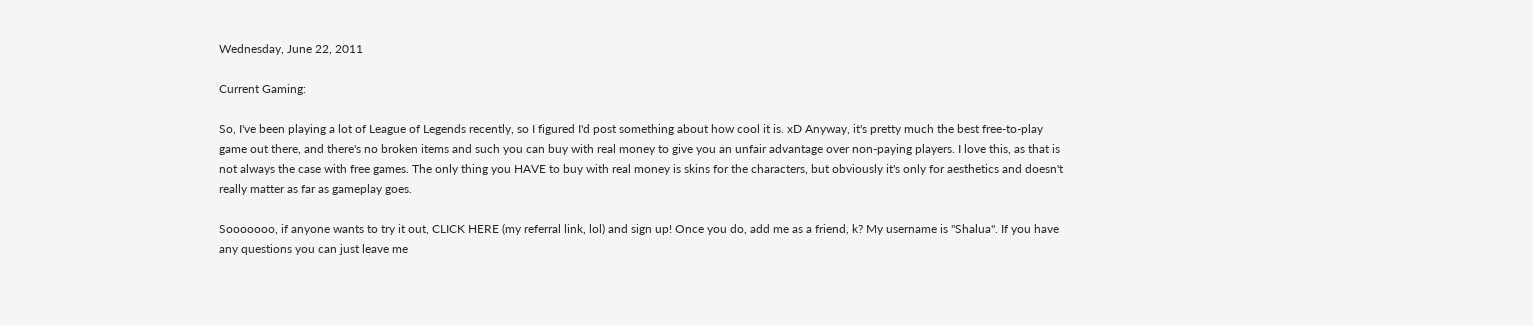Wednesday, June 22, 2011

Current Gaming:

So, I've been playing a lot of League of Legends recently, so I figured I'd post something about how cool it is. xD Anyway, it's pretty much the best free-to-play game out there, and there's no broken items and such you can buy with real money to give you an unfair advantage over non-paying players. I love this, as that is not always the case with free games. The only thing you HAVE to buy with real money is skins for the characters, but obviously it's only for aesthetics and doesn't really matter as far as gameplay goes.

Sooooooo, if anyone wants to try it out, CLICK HERE (my referral link, lol) and sign up! Once you do, add me as a friend, k? My username is "Shalua". If you have any questions you can just leave me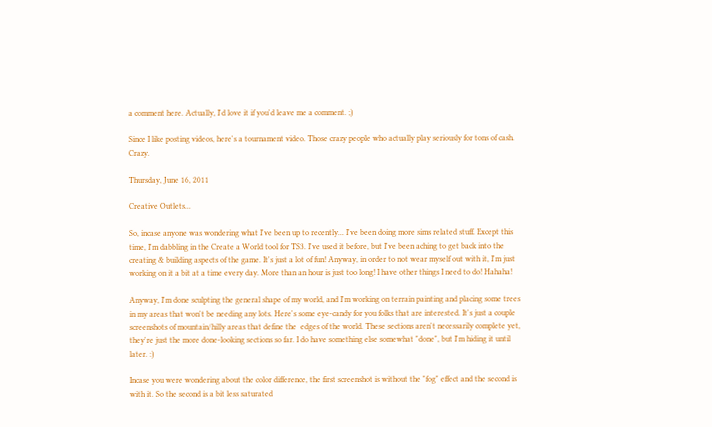a comment here. Actually, I'd love it if you'd leave me a comment. ;)

Since I like posting videos, here's a tournament video. Those crazy people who actually play seriously for tons of cash. Crazy.

Thursday, June 16, 2011

Creative Outlets...

So, incase anyone was wondering what I've been up to recently... I've been doing more sims related stuff. Except this time, I'm dabbling in the Create a World tool for TS3. I've used it before, but I've been aching to get back into the creating & building aspects of the game. It's just a lot of fun! Anyway, in order to not wear myself out with it, I'm just working on it a bit at a time every day. More than an hour is just too long! I have other things I need to do! Hahaha!

Anyway, I'm done sculpting the general shape of my world, and I'm working on terrain painting and placing some trees in my areas that won't be needing any lots. Here's some eye-candy for you folks that are interested. It's just a couple screenshots of mountain/hilly areas that define the  edges of the world. These sections aren't necessarily complete yet, they're just the more done-looking sections so far. I do have something else somewhat "done", but I'm hiding it until later. :)

Incase you were wondering about the color difference, the first screenshot is without the "fog" effect and the second is with it. So the second is a bit less saturated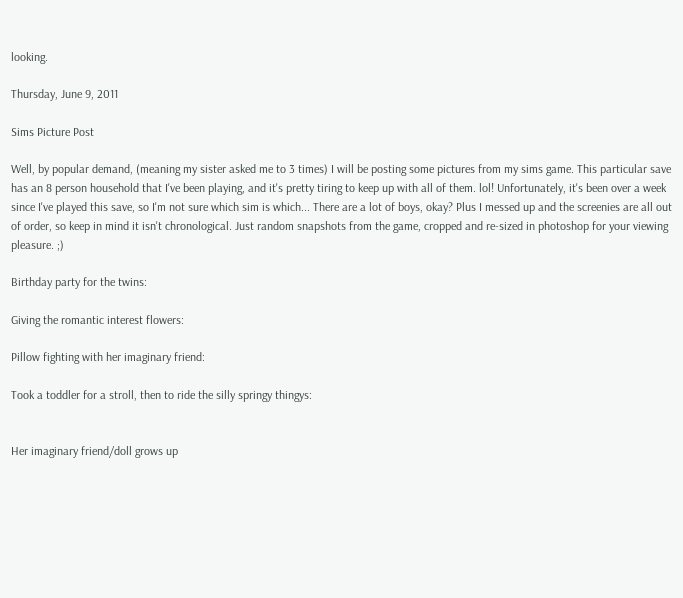looking.

Thursday, June 9, 2011

Sims Picture Post

Well, by popular demand, (meaning my sister asked me to 3 times) I will be posting some pictures from my sims game. This particular save has an 8 person household that I've been playing, and it's pretty tiring to keep up with all of them. lol! Unfortunately, it's been over a week since I've played this save, so I'm not sure which sim is which... There are a lot of boys, okay? Plus I messed up and the screenies are all out of order, so keep in mind it isn't chronological. Just random snapshots from the game, cropped and re-sized in photoshop for your viewing pleasure. ;)

Birthday party for the twins:

Giving the romantic interest flowers:

Pillow fighting with her imaginary friend:

Took a toddler for a stroll, then to ride the silly springy thingys:


Her imaginary friend/doll grows up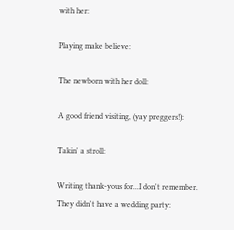with her:

Playing make believe:

The newborn with her doll:

A good friend visiting, (yay preggers!):

Takin' a stroll:

Writing thank-yous for...I don't remember. They didn't have a wedding party: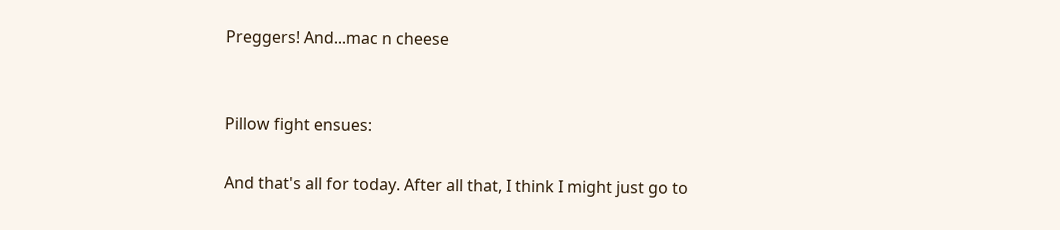Preggers! And...mac n cheese


Pillow fight ensues:

And that's all for today. After all that, I think I might just go to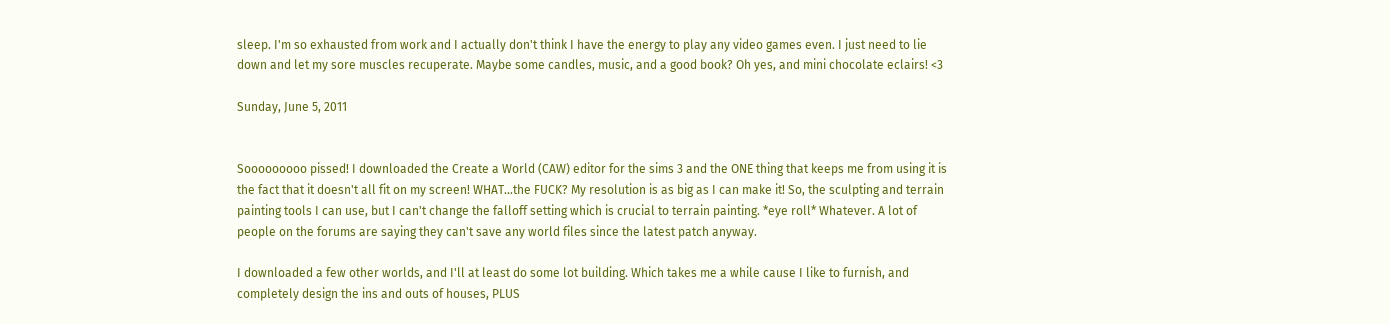sleep. I'm so exhausted from work and I actually don't think I have the energy to play any video games even. I just need to lie down and let my sore muscles recuperate. Maybe some candles, music, and a good book? Oh yes, and mini chocolate eclairs! <3

Sunday, June 5, 2011


Sooooooooo pissed! I downloaded the Create a World (CAW) editor for the sims 3 and the ONE thing that keeps me from using it is the fact that it doesn't all fit on my screen! WHAT...the FUCK? My resolution is as big as I can make it! So, the sculpting and terrain painting tools I can use, but I can't change the falloff setting which is crucial to terrain painting. *eye roll* Whatever. A lot of people on the forums are saying they can't save any world files since the latest patch anyway.

I downloaded a few other worlds, and I'll at least do some lot building. Which takes me a while cause I like to furnish, and completely design the ins and outs of houses, PLUS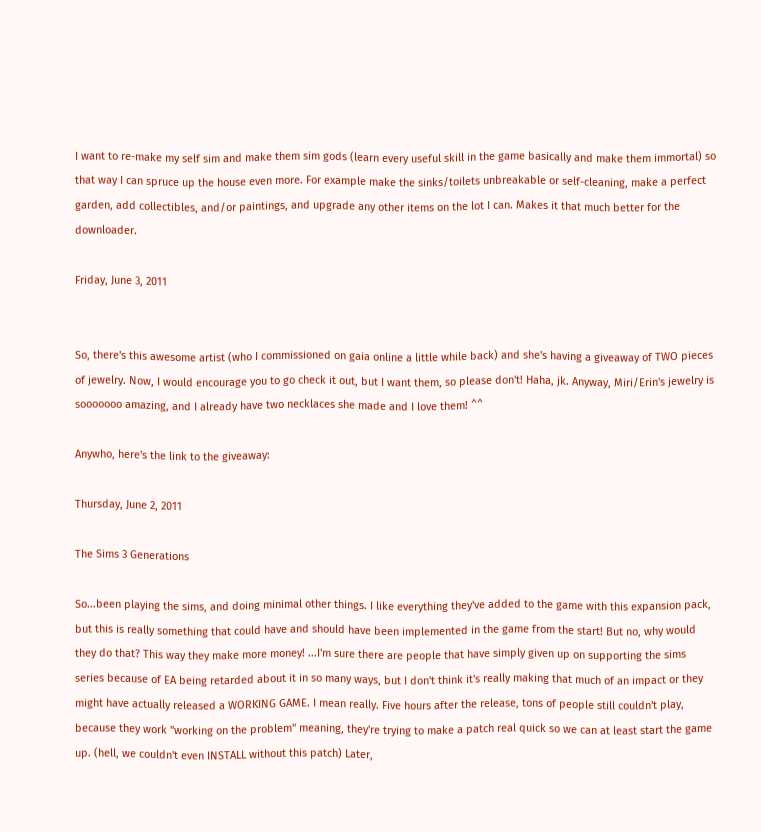I want to re-make my self sim and make them sim gods (learn every useful skill in the game basically and make them immortal) so that way I can spruce up the house even more. For example make the sinks/toilets unbreakable or self-cleaning, make a perfect garden, add collectibles, and/or paintings, and upgrade any other items on the lot I can. Makes it that much better for the downloader.

Friday, June 3, 2011


So, there's this awesome artist (who I commissioned on gaia online a little while back) and she's having a giveaway of TWO pieces of jewelry. Now, I would encourage you to go check it out, but I want them, so please don't! Haha, jk. Anyway, Miri/Erin's jewelry is sooooooo amazing, and I already have two necklaces she made and I love them! ^^

Anywho, here's the link to the giveaway:

Thursday, June 2, 2011

The Sims 3 Generations

So...been playing the sims, and doing minimal other things. I like everything they've added to the game with this expansion pack, but this is really something that could have and should have been implemented in the game from the start! But no, why would they do that? This way they make more money! ...I'm sure there are people that have simply given up on supporting the sims series because of EA being retarded about it in so many ways, but I don't think it's really making that much of an impact or they might have actually released a WORKING GAME. I mean really. Five hours after the release, tons of people still couldn't play, because they work "working on the problem" meaning, they're trying to make a patch real quick so we can at least start the game up. (hell, we couldn't even INSTALL without this patch) Later,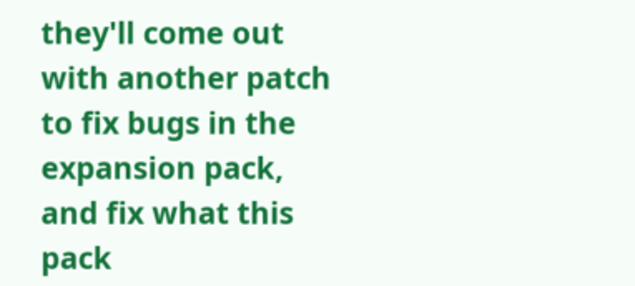they'll come out with another patch to fix bugs in the expansion pack, and fix what this pack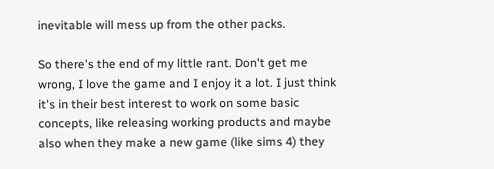inevitable will mess up from the other packs.

So there's the end of my little rant. Don't get me wrong, I love the game and I enjoy it a lot. I just think it's in their best interest to work on some basic concepts, like releasing working products and maybe also when they make a new game (like sims 4) they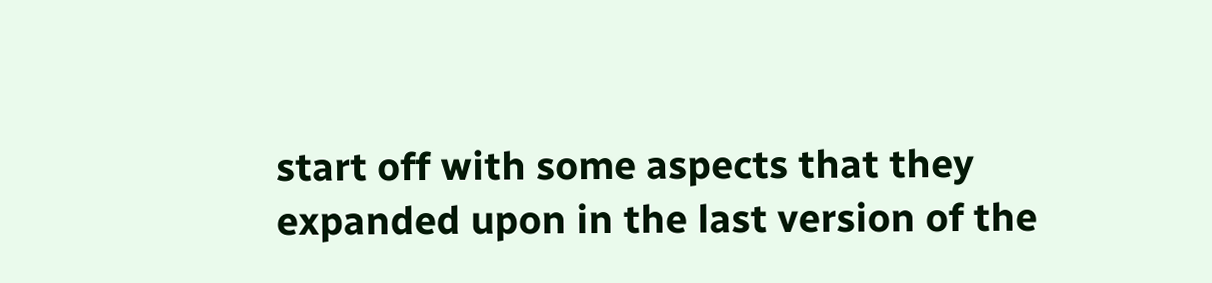start off with some aspects that they expanded upon in the last version of the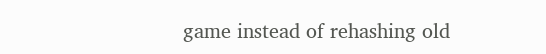game instead of rehashing old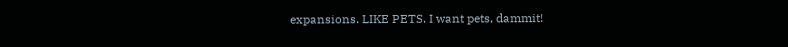expansions. LIKE PETS. I want pets, dammit!